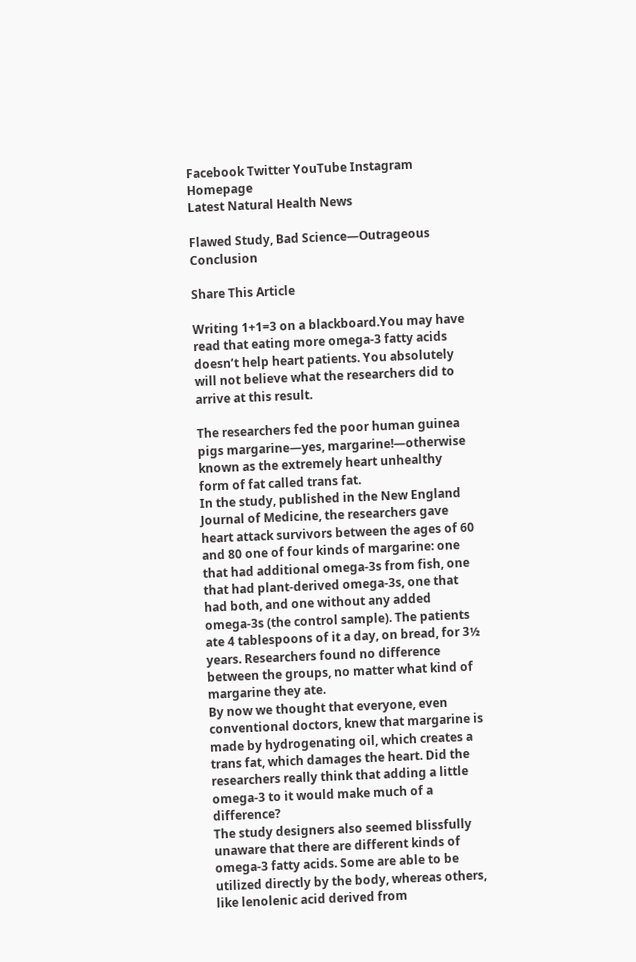Facebook Twitter YouTube Instagram Homepage
Latest Natural Health News

Flawed Study, Bad Science—Outrageous Conclusion

Share This Article

Writing 1+1=3 on a blackboard.You may have read that eating more omega-3 fatty acids doesn’t help heart patients. You absolutely will not believe what the researchers did to arrive at this result.

The researchers fed the poor human guinea pigs margarine—yes, margarine!—otherwise known as the extremely heart unhealthy form of fat called trans fat.
In the study, published in the New England Journal of Medicine, the researchers gave heart attack survivors between the ages of 60 and 80 one of four kinds of margarine: one that had additional omega-3s from fish, one that had plant-derived omega-3s, one that had both, and one without any added omega-3s (the control sample). The patients ate 4 tablespoons of it a day, on bread, for 3½ years. Researchers found no difference between the groups, no matter what kind of margarine they ate.
By now we thought that everyone, even conventional doctors, knew that margarine is made by hydrogenating oil, which creates a trans fat, which damages the heart. Did the researchers really think that adding a little omega-3 to it would make much of a difference?
The study designers also seemed blissfully unaware that there are different kinds of omega-3 fatty acids. Some are able to be utilized directly by the body, whereas others, like lenolenic acid derived from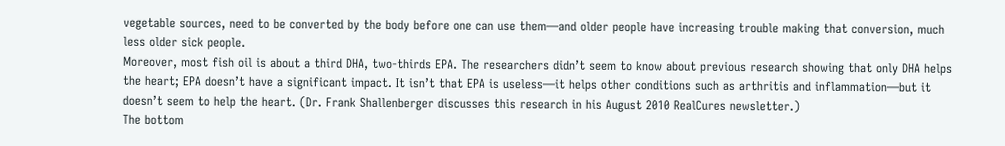vegetable sources, need to be converted by the body before one can use them—and older people have increasing trouble making that conversion, much less older sick people.
Moreover, most fish oil is about a third DHA, two-thirds EPA. The researchers didn’t seem to know about previous research showing that only DHA helps the heart; EPA doesn’t have a significant impact. It isn’t that EPA is useless—it helps other conditions such as arthritis and inflammation—but it doesn’t seem to help the heart. (Dr. Frank Shallenberger discusses this research in his August 2010 RealCures newsletter.)
The bottom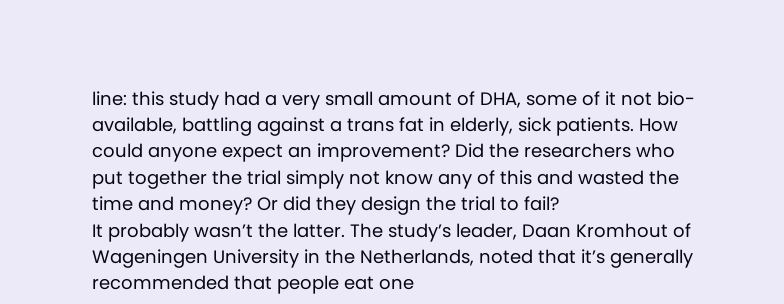line: this study had a very small amount of DHA, some of it not bio-available, battling against a trans fat in elderly, sick patients. How could anyone expect an improvement? Did the researchers who put together the trial simply not know any of this and wasted the time and money? Or did they design the trial to fail?
It probably wasn’t the latter. The study’s leader, Daan Kromhout of Wageningen University in the Netherlands, noted that it’s generally recommended that people eat one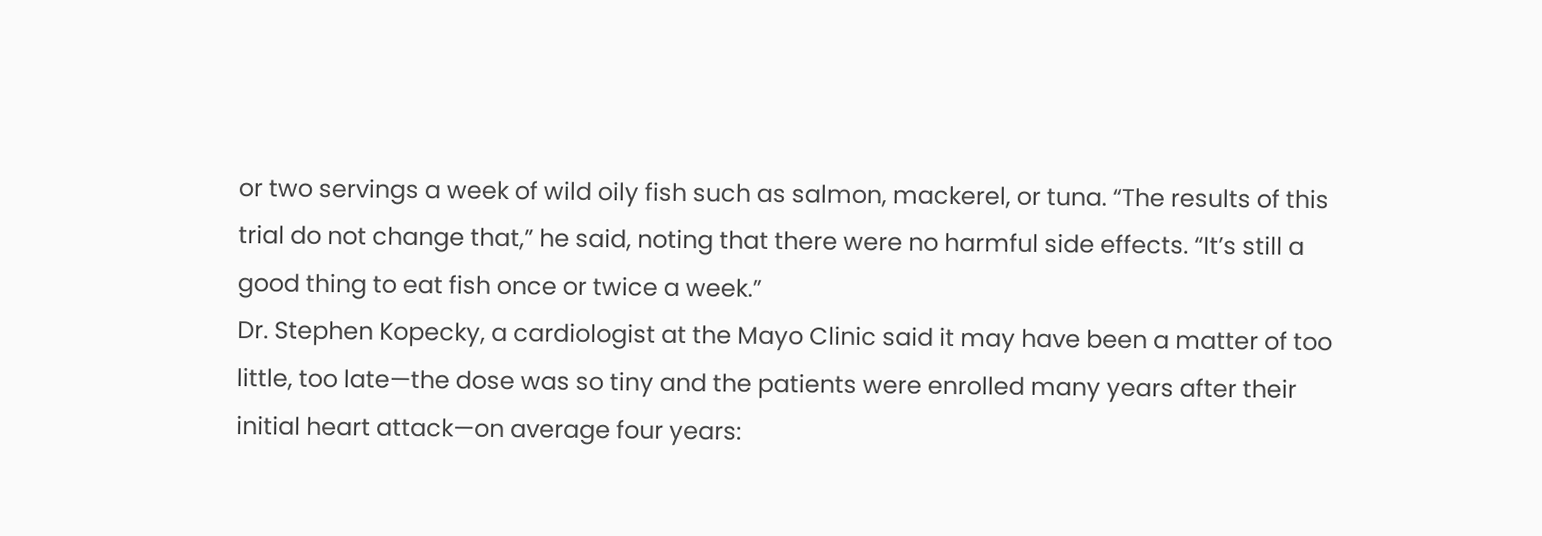or two servings a week of wild oily fish such as salmon, mackerel, or tuna. “The results of this trial do not change that,” he said, noting that there were no harmful side effects. “It’s still a good thing to eat fish once or twice a week.”
Dr. Stephen Kopecky, a cardiologist at the Mayo Clinic said it may have been a matter of too little, too late—the dose was so tiny and the patients were enrolled many years after their initial heart attack—on average four years: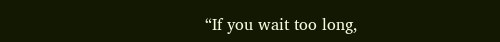“If you wait too long,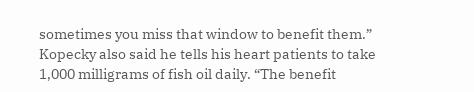sometimes you miss that window to benefit them.”
Kopecky also said he tells his heart patients to take 1,000 milligrams of fish oil daily. “The benefit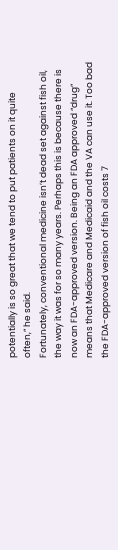potentially is so great that we tend to put patients on it quite often,” he said.
Fortunately, conventional medicine isn’t dead set against fish oil, the way it was for so many years. Perhaps this is because there is now an FDA-approved version. Being an FDA approved “drug” means that Medicare and Medicaid and the VA can use it. Too bad the FDA-approved version of fish oil costs 7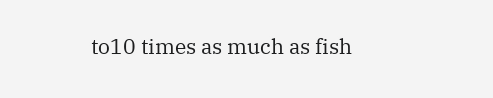to10 times as much as fish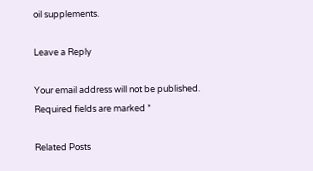oil supplements.

Leave a Reply

Your email address will not be published. Required fields are marked *

Related Posts